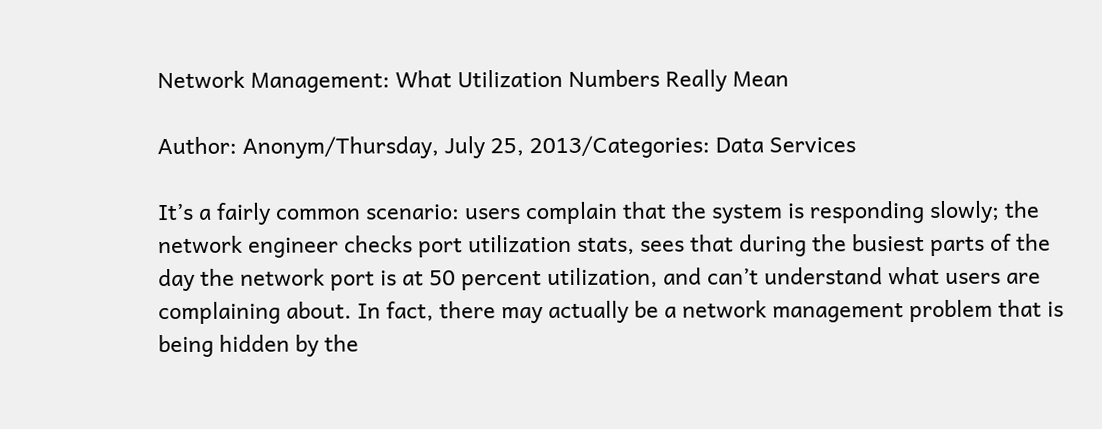Network Management: What Utilization Numbers Really Mean

Author: Anonym/Thursday, July 25, 2013/Categories: Data Services

It’s a fairly common scenario: users complain that the system is responding slowly; the network engineer checks port utilization stats, sees that during the busiest parts of the day the network port is at 50 percent utilization, and can’t understand what users are complaining about. In fact, there may actually be a network management problem that is being hidden by the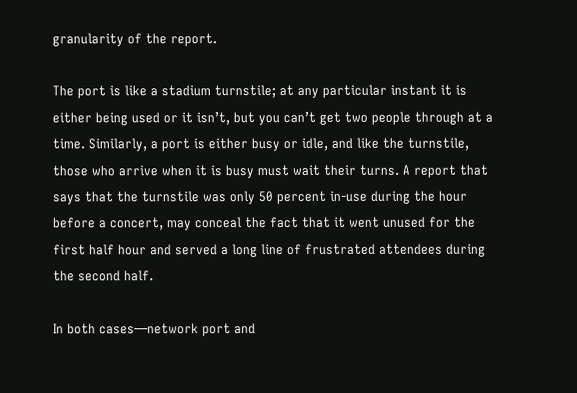granularity of the report.

The port is like a stadium turnstile; at any particular instant it is either being used or it isn’t, but you can’t get two people through at a time. Similarly, a port is either busy or idle, and like the turnstile, those who arrive when it is busy must wait their turns. A report that says that the turnstile was only 50 percent in-use during the hour before a concert, may conceal the fact that it went unused for the first half hour and served a long line of frustrated attendees during the second half.

In both cases—network port and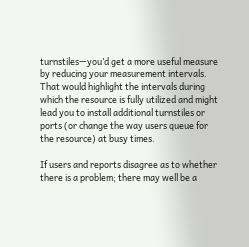turnstiles—you’d get a more useful measure by reducing your measurement intervals. That would highlight the intervals during which the resource is fully utilized and might lead you to install additional turnstiles or ports (or change the way users queue for the resource) at busy times.

If users and reports disagree as to whether there is a problem; there may well be a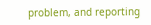problem, and reporting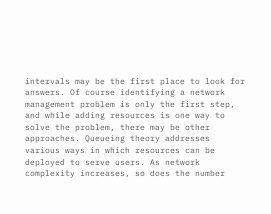intervals may be the first place to look for answers. Of course identifying a network management problem is only the first step, and while adding resources is one way to solve the problem, there may be other approaches. Queueing theory addresses various ways in which resources can be deployed to serve users. As network complexity increases, so does the number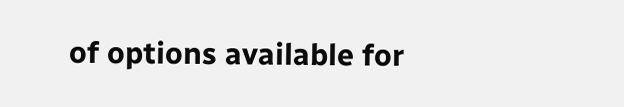of options available for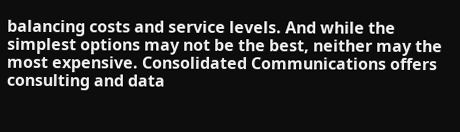balancing costs and service levels. And while the simplest options may not be the best, neither may the most expensive. Consolidated Communications offers consulting and data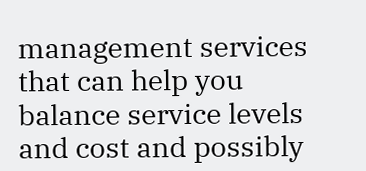management services that can help you balance service levels and cost and possibly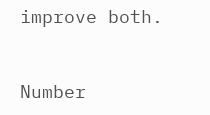improve both.


Number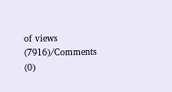of views (7916)/Comments (0)